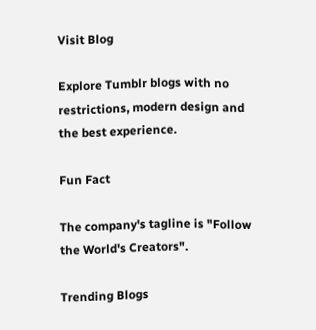Visit Blog

Explore Tumblr blogs with no restrictions, modern design and the best experience.

Fun Fact

The company's tagline is "Follow the World's Creators".

Trending Blogs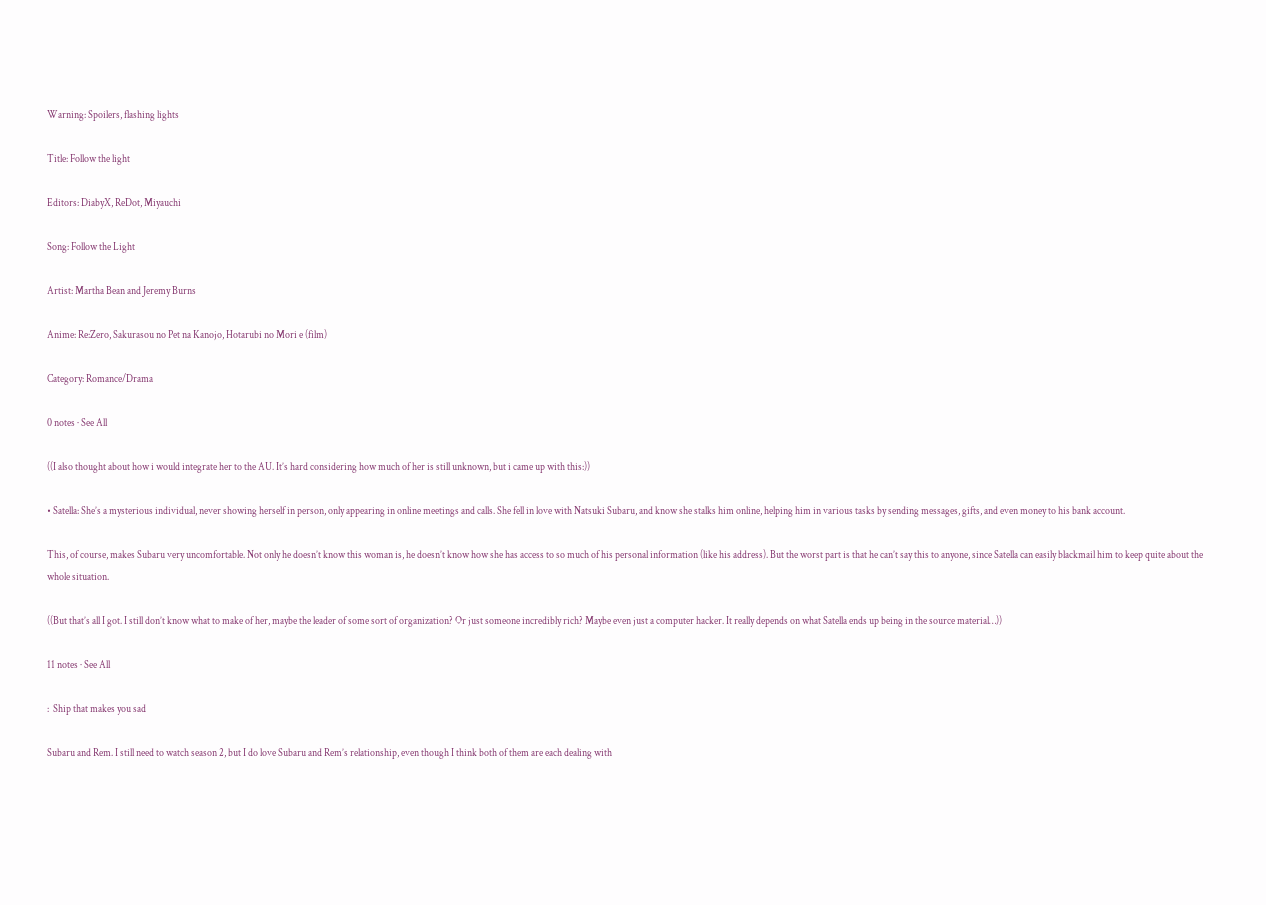Warning: Spoilers, flashing lights

Title: Follow the light

Editors: DiabyX, ReDot, Miyauchi

Song: Follow the Light

Artist: Martha Bean and Jeremy Burns

Anime: Re:Zero, Sakurasou no Pet na Kanojo, Hotarubi no Mori e (film)

Category: Romance/Drama

0 notes · See All

((I also thought about how i would integrate her to the AU. It’s hard considering how much of her is still unknown, but i came up with this:))

• Satella: She’s a mysterious individual, never showing herself in person, only appearing in online meetings and calls. She fell in love with Natsuki Subaru, and know she stalks him online, helping him in various tasks by sending messages, gifts, and even money to his bank account.

This, of course, makes Subaru very uncomfortable. Not only he doesn’t know this woman is, he doesn’t know how she has access to so much of his personal information (like his address). But the worst part is that he can’t say this to anyone, since Satella can easily blackmail him to keep quite about the whole situation.

((But that’s all I got. I still don’t know what to make of her, maybe the leader of some sort of organization? Or just someone incredibly rich? Maybe even just a computer hacker. It really depends on what Satella ends up being in the source material…))

11 notes · See All

:  Ship that makes you sad

Subaru and Rem. I still need to watch season 2, but I do love Subaru and Rem’s relationship, even though I think both of them are each dealing with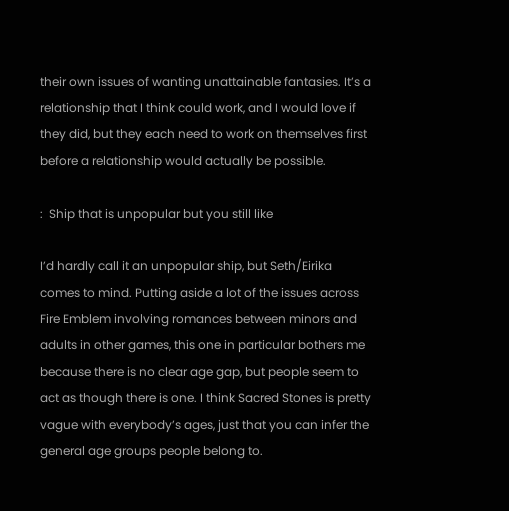their own issues of wanting unattainable fantasies. It’s a relationship that I think could work, and I would love if they did, but they each need to work on themselves first before a relationship would actually be possible.

:  Ship that is unpopular but you still like

I’d hardly call it an unpopular ship, but Seth/Eirika comes to mind. Putting aside a lot of the issues across Fire Emblem involving romances between minors and adults in other games, this one in particular bothers me because there is no clear age gap, but people seem to act as though there is one. I think Sacred Stones is pretty vague with everybody’s ages, just that you can infer the general age groups people belong to.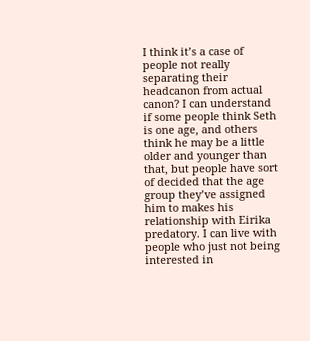I think it’s a case of people not really separating their headcanon from actual canon? I can understand if some people think Seth is one age, and others think he may be a little older and younger than that, but people have sort of decided that the age group they’ve assigned him to makes his relationship with Eirika predatory. I can live with people who just not being interested in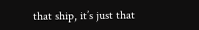that ship, it’s just that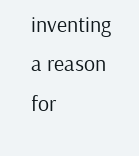inventing a reason for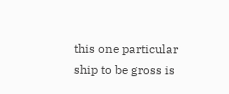this one particular ship to be gross is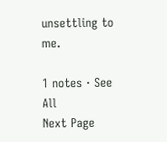unsettling to me.

1 notes · See All
Next Page